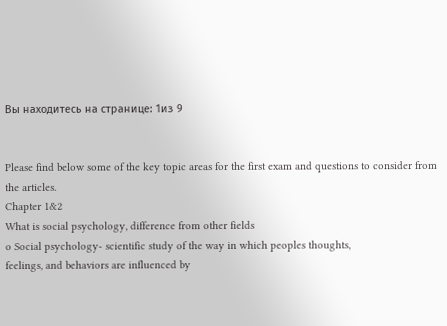Вы находитесь на странице: 1из 9


Please find below some of the key topic areas for the first exam and questions to consider from
the articles.
Chapter 1&2
What is social psychology, difference from other fields
o Social psychology- scientific study of the way in which peoples thoughts,
feelings, and behaviors are influenced by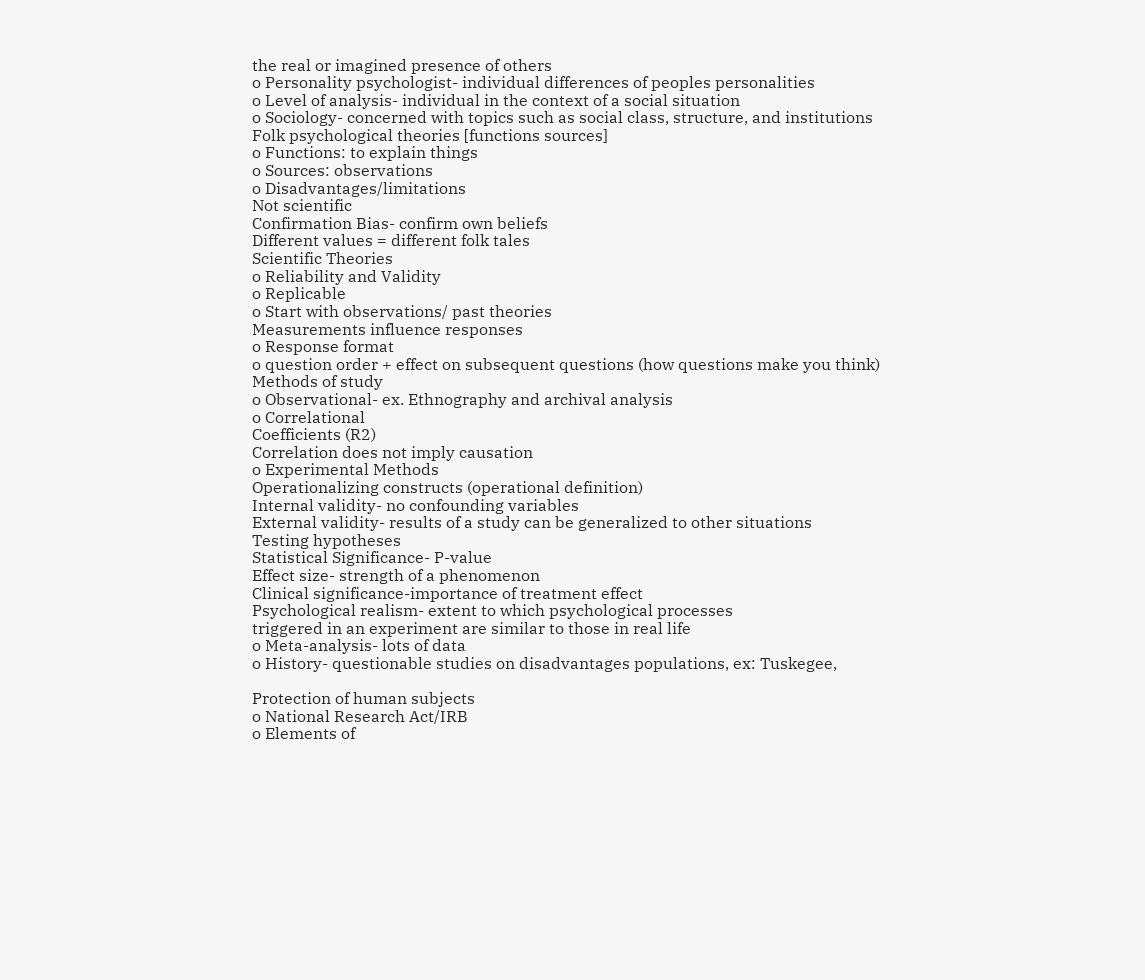the real or imagined presence of others
o Personality psychologist- individual differences of peoples personalities
o Level of analysis- individual in the context of a social situation
o Sociology- concerned with topics such as social class, structure, and institutions
Folk psychological theories [functions sources]
o Functions: to explain things
o Sources: observations
o Disadvantages/limitations
Not scientific
Confirmation Bias- confirm own beliefs
Different values = different folk tales
Scientific Theories
o Reliability and Validity
o Replicable
o Start with observations/ past theories
Measurements influence responses
o Response format
o question order + effect on subsequent questions (how questions make you think)
Methods of study
o Observational- ex. Ethnography and archival analysis
o Correlational
Coefficients (R2)
Correlation does not imply causation
o Experimental Methods
Operationalizing constructs (operational definition)
Internal validity- no confounding variables
External validity- results of a study can be generalized to other situations
Testing hypotheses
Statistical Significance- P-value
Effect size- strength of a phenomenon
Clinical significance-importance of treatment effect
Psychological realism- extent to which psychological processes
triggered in an experiment are similar to those in real life
o Meta-analysis- lots of data
o History- questionable studies on disadvantages populations, ex: Tuskegee,

Protection of human subjects
o National Research Act/IRB
o Elements of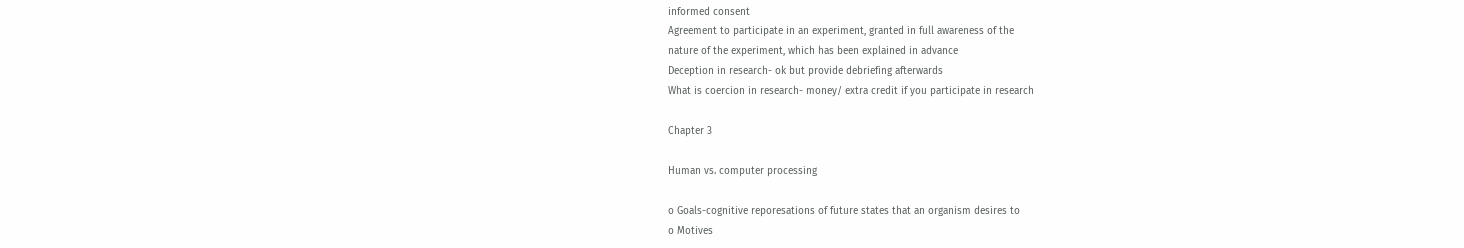informed consent
Agreement to participate in an experiment, granted in full awareness of the
nature of the experiment, which has been explained in advance
Deception in research- ok but provide debriefing afterwards
What is coercion in research- money/ extra credit if you participate in research

Chapter 3

Human vs. computer processing

o Goals-cognitive reporesations of future states that an organism desires to
o Motives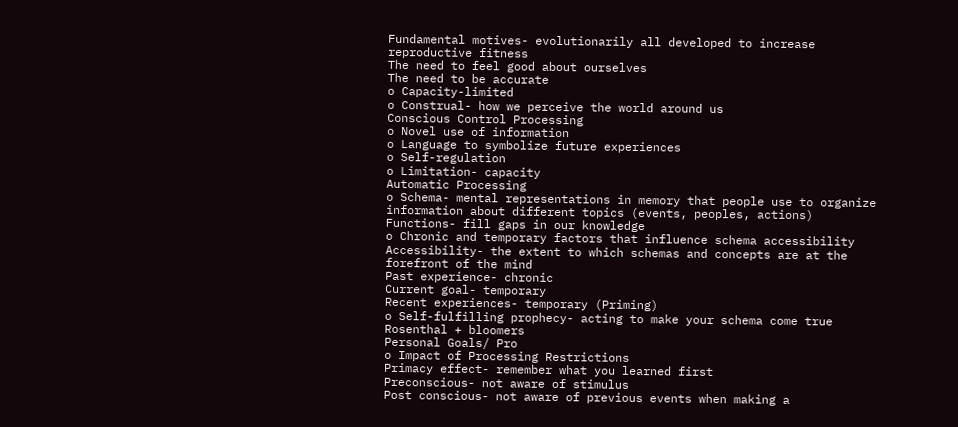Fundamental motives- evolutionarily all developed to increase
reproductive fitness
The need to feel good about ourselves
The need to be accurate
o Capacity-limited
o Construal- how we perceive the world around us
Conscious Control Processing
o Novel use of information
o Language to symbolize future experiences
o Self-regulation
o Limitation- capacity
Automatic Processing
o Schema- mental representations in memory that people use to organize
information about different topics (events, peoples, actions)
Functions- fill gaps in our knowledge
o Chronic and temporary factors that influence schema accessibility
Accessibility- the extent to which schemas and concepts are at the
forefront of the mind
Past experience- chronic
Current goal- temporary
Recent experiences- temporary (Priming)
o Self-fulfilling prophecy- acting to make your schema come true
Rosenthal + bloomers
Personal Goals/ Pro
o Impact of Processing Restrictions
Primacy effect- remember what you learned first
Preconscious- not aware of stimulus
Post conscious- not aware of previous events when making a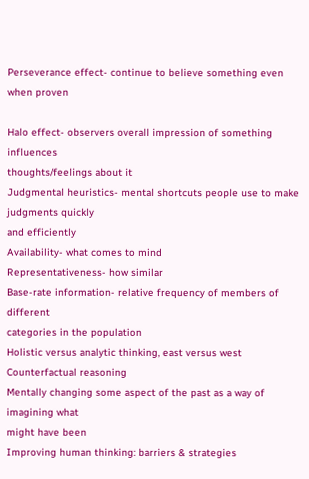Perseverance effect- continue to believe something even when proven

Halo effect- observers overall impression of something influences
thoughts/feelings about it
Judgmental heuristics- mental shortcuts people use to make judgments quickly
and efficiently
Availability- what comes to mind
Representativeness- how similar
Base-rate information- relative frequency of members of different
categories in the population
Holistic versus analytic thinking, east versus west
Counterfactual reasoning
Mentally changing some aspect of the past as a way of imagining what
might have been
Improving human thinking: barriers & strategies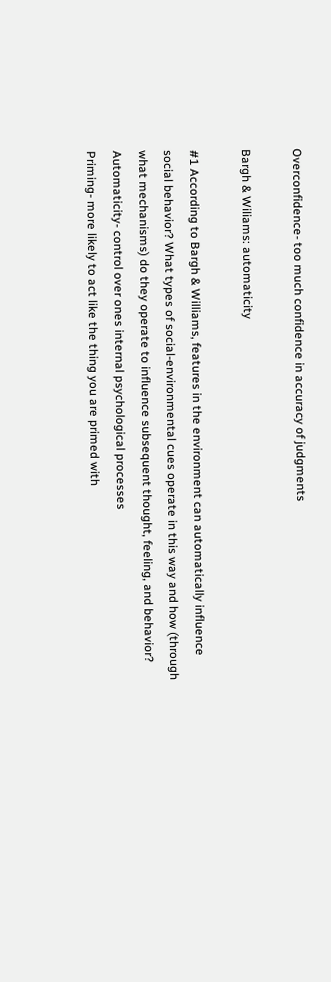Overconfidence- too much confidence in accuracy of judgments

Bargh & Wiliams: automaticity

#1 According to Bargh & Williams, features in the environment can automatically influence
social behavior? What types of social-environmental cues operate in this way and how (through
what mechanisms) do they operate to influence subsequent thought, feeling, and behavior?
Automaticity- control over ones internal psychological processes
Priming- more likely to act like the thing you are primed with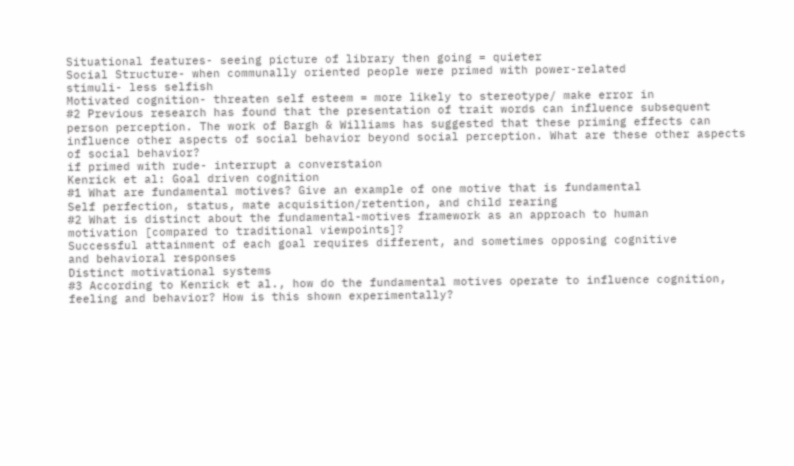Situational features- seeing picture of library then going = quieter
Social Structure- when communally oriented people were primed with power-related
stimuli- less selfish
Motivated cognition- threaten self esteem = more likely to stereotype/ make error in
#2 Previous research has found that the presentation of trait words can influence subsequent
person perception. The work of Bargh & Williams has suggested that these priming effects can
influence other aspects of social behavior beyond social perception. What are these other aspects
of social behavior?
if primed with rude- interrupt a converstaion
Kenrick et al: Goal driven cognition
#1 What are fundamental motives? Give an example of one motive that is fundamental
Self perfection, status, mate acquisition/retention, and child rearing
#2 What is distinct about the fundamental-motives framework as an approach to human
motivation [compared to traditional viewpoints]?
Successful attainment of each goal requires different, and sometimes opposing cognitive
and behavioral responses
Distinct motivational systems
#3 According to Kenrick et al., how do the fundamental motives operate to influence cognition,
feeling and behavior? How is this shown experimentally?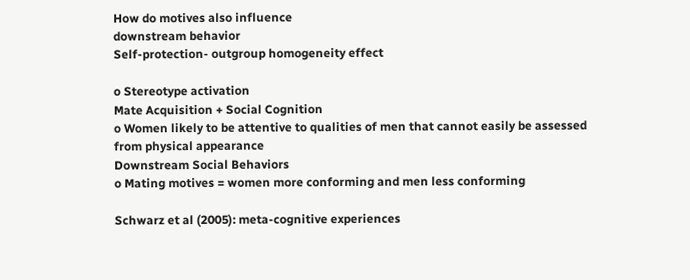How do motives also influence
downstream behavior
Self-protection- outgroup homogeneity effect

o Stereotype activation
Mate Acquisition + Social Cognition
o Women likely to be attentive to qualities of men that cannot easily be assessed
from physical appearance
Downstream Social Behaviors
o Mating motives = women more conforming and men less conforming

Schwarz et al (2005): meta-cognitive experiences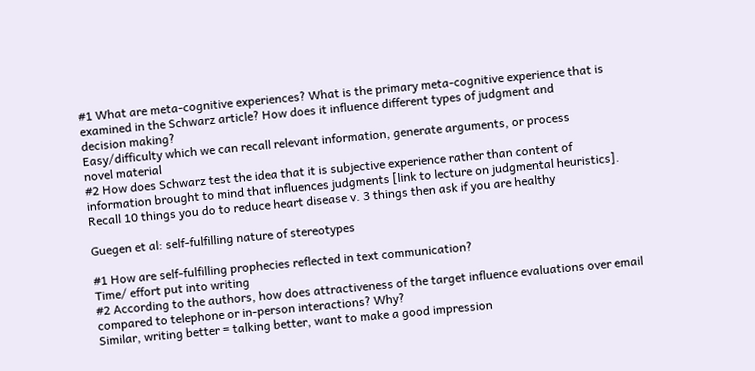#1 What are meta-cognitive experiences? What is the primary meta-cognitive experience that is
examined in the Schwarz article? How does it influence different types of judgment and
decision making?
Easy/difficulty which we can recall relevant information, generate arguments, or process
novel material
#2 How does Schwarz test the idea that it is subjective experience rather than content of
information brought to mind that influences judgments [link to lecture on judgmental heuristics].
Recall 10 things you do to reduce heart disease v. 3 things then ask if you are healthy

Guegen et al: self-fulfilling nature of stereotypes

#1 How are self-fulfilling prophecies reflected in text communication?
Time/ effort put into writing
#2 According to the authors, how does attractiveness of the target influence evaluations over email compared to telephone or in-person interactions? Why?
Similar, writing better = talking better, want to make a good impression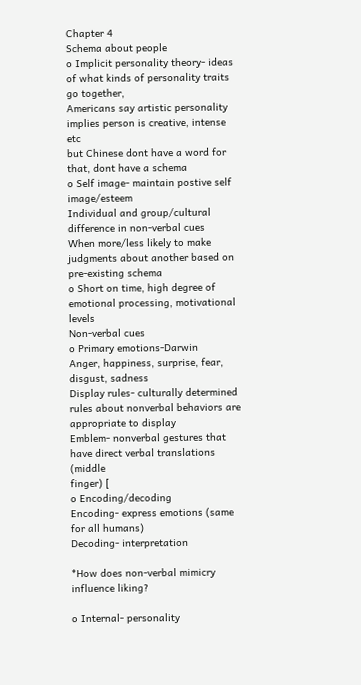Chapter 4
Schema about people
o Implicit personality theory- ideas of what kinds of personality traits go together,
Americans say artistic personality implies person is creative, intense etc
but Chinese dont have a word for that, dont have a schema
o Self image- maintain postive self image/esteem
Individual and group/cultural difference in non-verbal cues
When more/less likely to make judgments about another based on pre-existing schema
o Short on time, high degree of emotional processing, motivational levels
Non-verbal cues
o Primary emotions-Darwin
Anger, happiness, surprise, fear, disgust, sadness
Display rules- culturally determined rules about nonverbal behaviors are
appropriate to display
Emblem- nonverbal gestures that have direct verbal translations (middle
finger) [
o Encoding/decoding
Encoding- express emotions (same for all humans)
Decoding- interpretation

*How does non-verbal mimicry influence liking?

o Internal- personality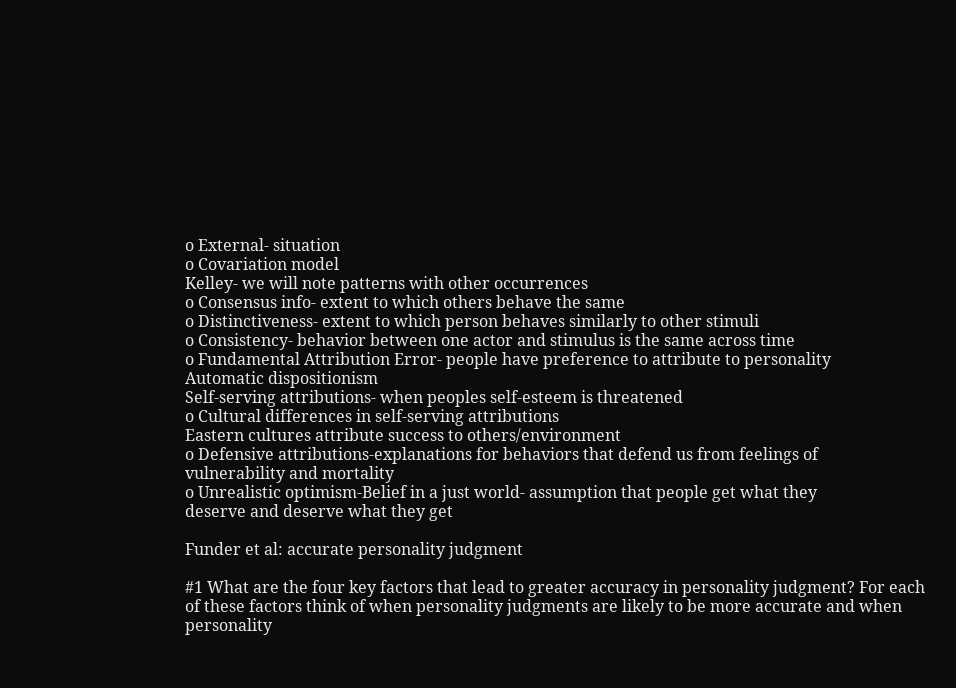o External- situation
o Covariation model
Kelley- we will note patterns with other occurrences
o Consensus info- extent to which others behave the same
o Distinctiveness- extent to which person behaves similarly to other stimuli
o Consistency- behavior between one actor and stimulus is the same across time
o Fundamental Attribution Error- people have preference to attribute to personality
Automatic dispositionism
Self-serving attributions- when peoples self-esteem is threatened
o Cultural differences in self-serving attributions
Eastern cultures attribute success to others/environment
o Defensive attributions-explanations for behaviors that defend us from feelings of
vulnerability and mortality
o Unrealistic optimism-Belief in a just world- assumption that people get what they
deserve and deserve what they get

Funder et al: accurate personality judgment

#1 What are the four key factors that lead to greater accuracy in personality judgment? For each
of these factors think of when personality judgments are likely to be more accurate and when
personality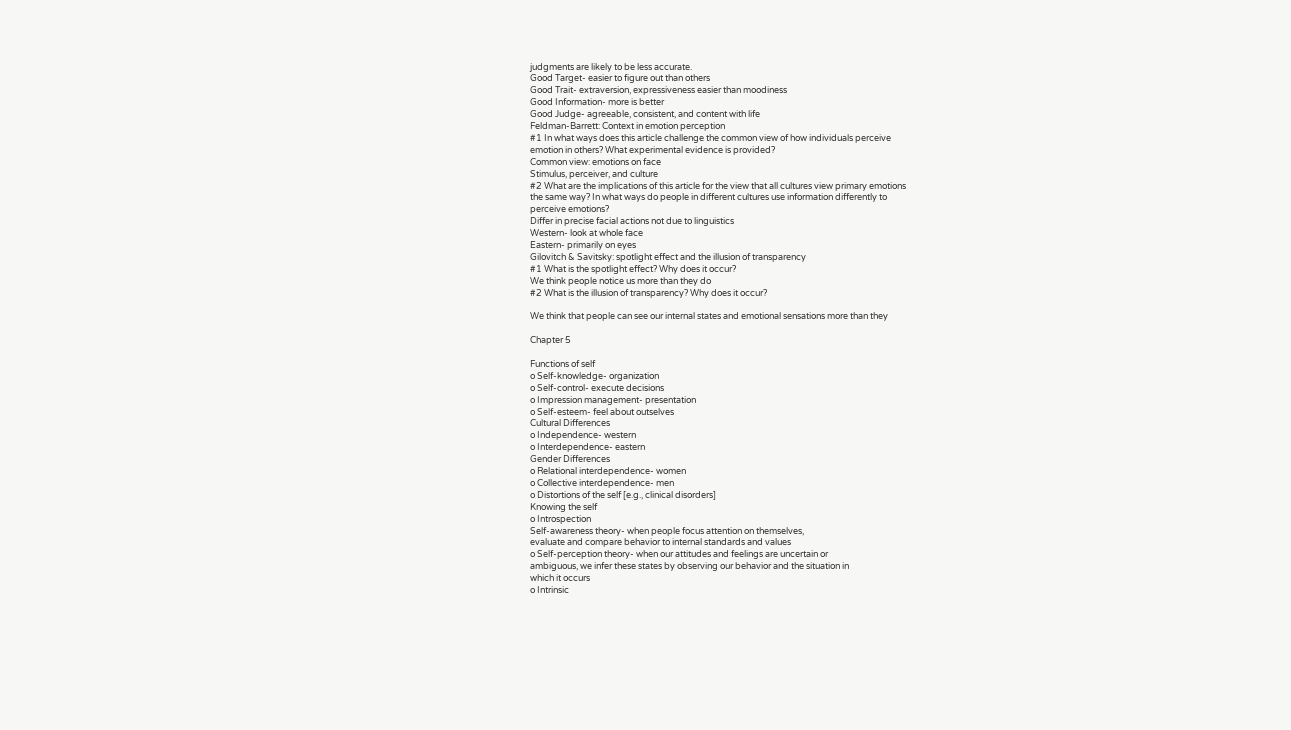judgments are likely to be less accurate.
Good Target- easier to figure out than others
Good Trait- extraversion, expressiveness easier than moodiness
Good Information- more is better
Good Judge- agreeable, consistent, and content with life
Feldman-Barrett: Context in emotion perception
#1 In what ways does this article challenge the common view of how individuals perceive
emotion in others? What experimental evidence is provided?
Common view: emotions on face
Stimulus, perceiver, and culture
#2 What are the implications of this article for the view that all cultures view primary emotions
the same way? In what ways do people in different cultures use information differently to
perceive emotions?
Differ in precise facial actions not due to linguistics
Western- look at whole face
Eastern- primarily on eyes
Gilovitch & Savitsky: spotlight effect and the illusion of transparency
#1 What is the spotlight effect? Why does it occur?
We think people notice us more than they do
#2 What is the illusion of transparency? Why does it occur?

We think that people can see our internal states and emotional sensations more than they

Chapter 5

Functions of self
o Self-knowledge- organization
o Self-control- execute decisions
o Impression management- presentation
o Self-esteem- feel about outselves
Cultural Differences
o Independence- western
o Interdependence- eastern
Gender Differences
o Relational interdependence- women
o Collective interdependence- men
o Distortions of the self [e.g., clinical disorders]
Knowing the self
o Introspection
Self-awareness theory- when people focus attention on themselves,
evaluate and compare behavior to internal standards and values
o Self-perception theory- when our attitudes and feelings are uncertain or
ambiguous, we infer these states by observing our behavior and the situation in
which it occurs
o Intrinsic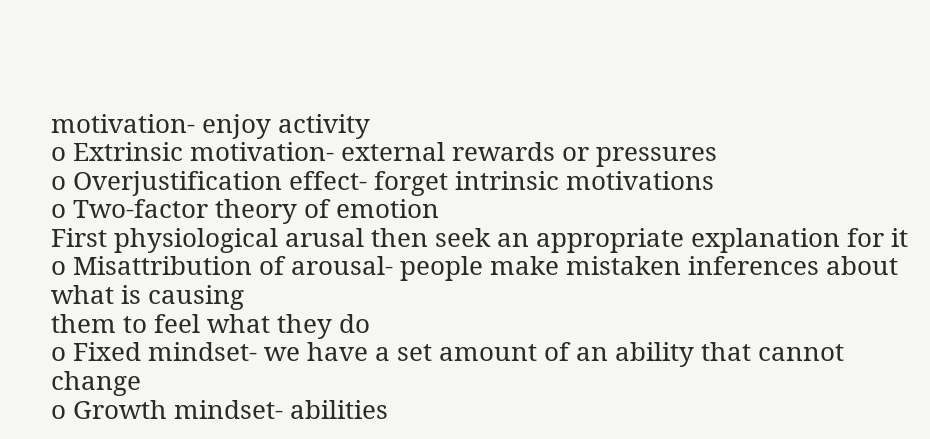motivation- enjoy activity
o Extrinsic motivation- external rewards or pressures
o Overjustification effect- forget intrinsic motivations
o Two-factor theory of emotion
First physiological arusal then seek an appropriate explanation for it
o Misattribution of arousal- people make mistaken inferences about what is causing
them to feel what they do
o Fixed mindset- we have a set amount of an ability that cannot change
o Growth mindset- abilities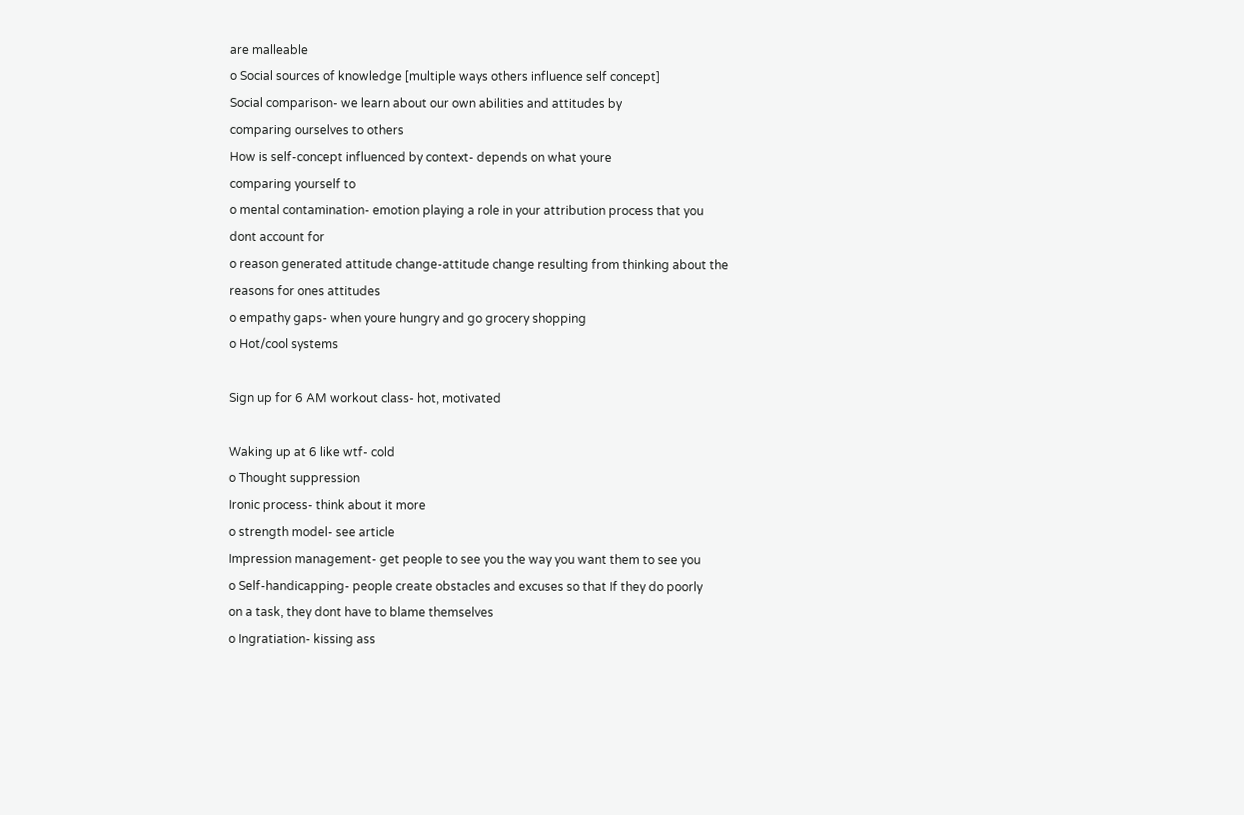are malleable
o Social sources of knowledge [multiple ways others influence self concept]
Social comparison- we learn about our own abilities and attitudes by
comparing ourselves to others
How is self-concept influenced by context- depends on what youre
comparing yourself to
o mental contamination- emotion playing a role in your attribution process that you
dont account for
o reason generated attitude change-attitude change resulting from thinking about the
reasons for ones attitudes
o empathy gaps- when youre hungry and go grocery shopping
o Hot/cool systems

Sign up for 6 AM workout class- hot, motivated

Waking up at 6 like wtf- cold
o Thought suppression
Ironic process- think about it more
o strength model- see article
Impression management- get people to see you the way you want them to see you
o Self-handicapping- people create obstacles and excuses so that If they do poorly
on a task, they dont have to blame themselves
o Ingratiation- kissing ass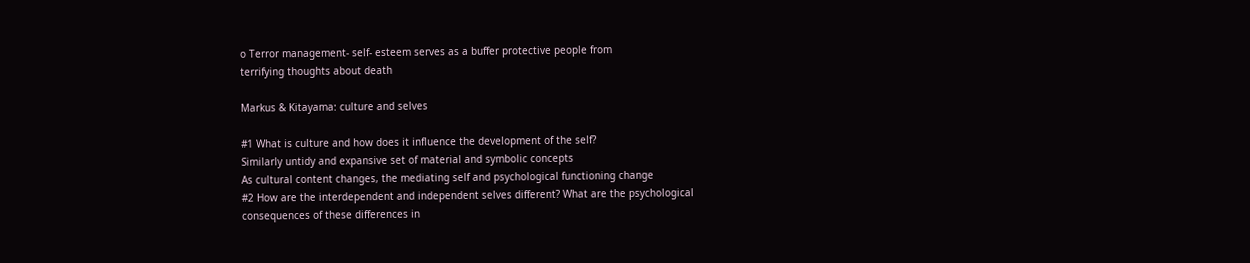o Terror management- self- esteem serves as a buffer protective people from
terrifying thoughts about death

Markus & Kitayama: culture and selves

#1 What is culture and how does it influence the development of the self?
Similarly untidy and expansive set of material and symbolic concepts
As cultural content changes, the mediating self and psychological functioning change
#2 How are the interdependent and independent selves different? What are the psychological
consequences of these differences in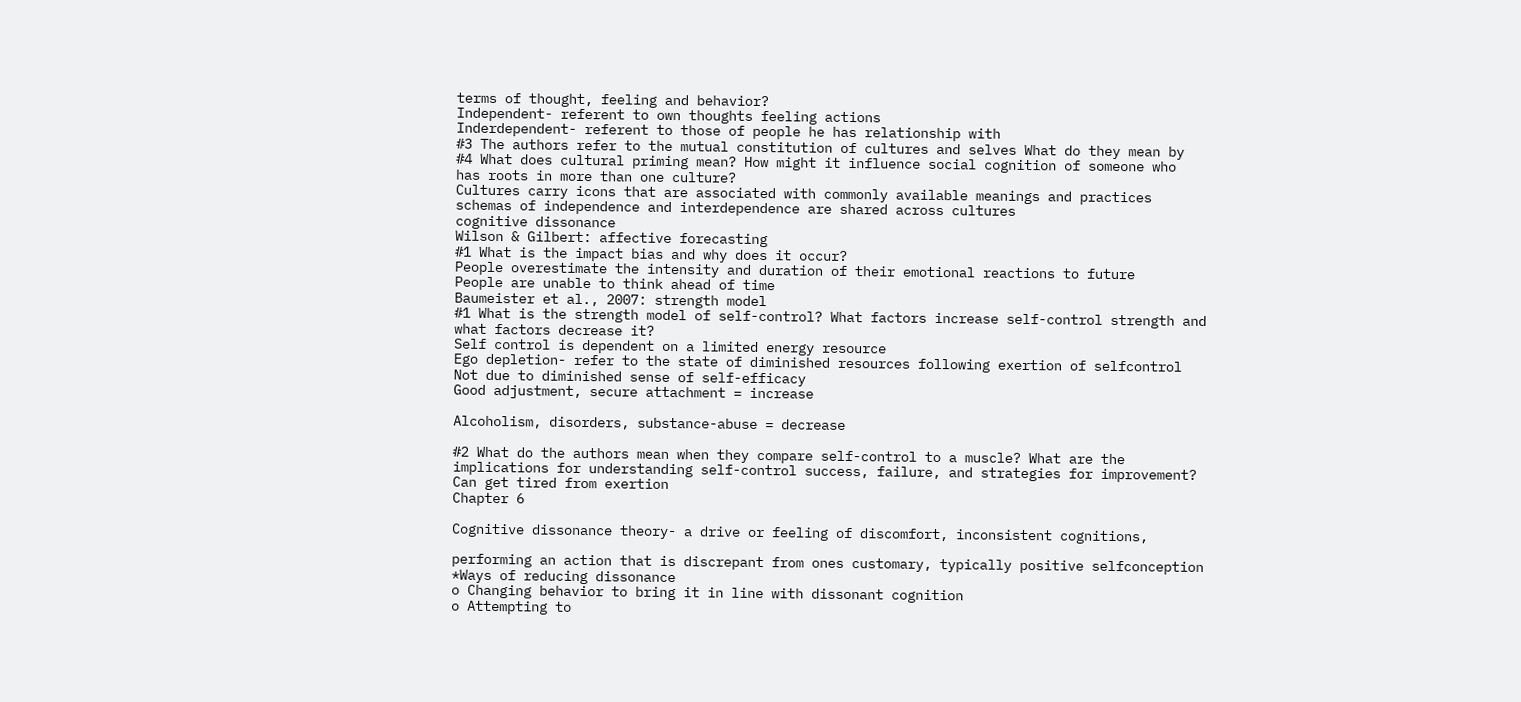terms of thought, feeling and behavior?
Independent- referent to own thoughts feeling actions
Inderdependent- referent to those of people he has relationship with
#3 The authors refer to the mutual constitution of cultures and selves What do they mean by
#4 What does cultural priming mean? How might it influence social cognition of someone who
has roots in more than one culture?
Cultures carry icons that are associated with commonly available meanings and practices
schemas of independence and interdependence are shared across cultures
cognitive dissonance
Wilson & Gilbert: affective forecasting
#1 What is the impact bias and why does it occur?
People overestimate the intensity and duration of their emotional reactions to future
People are unable to think ahead of time
Baumeister et al., 2007: strength model
#1 What is the strength model of self-control? What factors increase self-control strength and
what factors decrease it?
Self control is dependent on a limited energy resource
Ego depletion- refer to the state of diminished resources following exertion of selfcontrol
Not due to diminished sense of self-efficacy
Good adjustment, secure attachment = increase

Alcoholism, disorders, substance-abuse = decrease

#2 What do the authors mean when they compare self-control to a muscle? What are the
implications for understanding self-control success, failure, and strategies for improvement?
Can get tired from exertion
Chapter 6

Cognitive dissonance theory- a drive or feeling of discomfort, inconsistent cognitions,

performing an action that is discrepant from ones customary, typically positive selfconception
*Ways of reducing dissonance
o Changing behavior to bring it in line with dissonant cognition
o Attempting to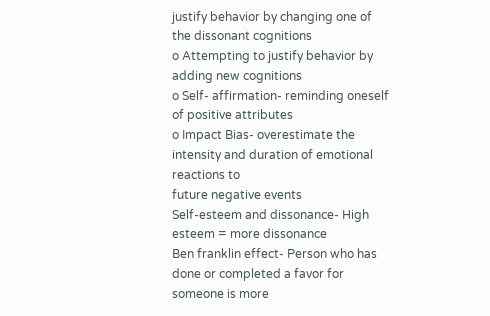justify behavior by changing one of the dissonant cognitions
o Attempting to justify behavior by adding new cognitions
o Self- affirmation- reminding oneself of positive attributes
o Impact Bias- overestimate the intensity and duration of emotional reactions to
future negative events
Self-esteem and dissonance- High esteem = more dissonance
Ben franklin effect- Person who has done or completed a favor for someone is more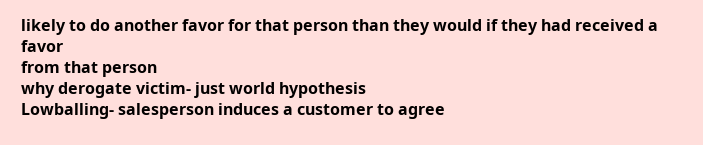likely to do another favor for that person than they would if they had received a favor
from that person
why derogate victim- just world hypothesis
Lowballing- salesperson induces a customer to agree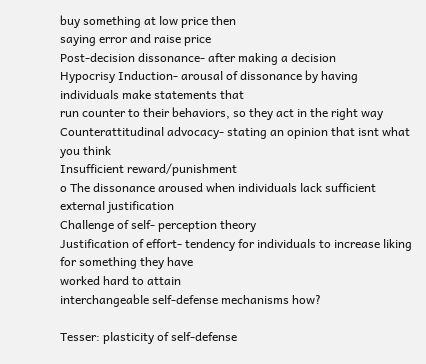buy something at low price then
saying error and raise price
Post-decision dissonance- after making a decision
Hypocrisy Induction- arousal of dissonance by having individuals make statements that
run counter to their behaviors, so they act in the right way
Counterattitudinal advocacy- stating an opinion that isnt what you think
Insufficient reward/punishment
o The dissonance aroused when individuals lack sufficient external justification
Challenge of self- perception theory
Justification of effort- tendency for individuals to increase liking for something they have
worked hard to attain
interchangeable self-defense mechanisms how?

Tesser: plasticity of self-defense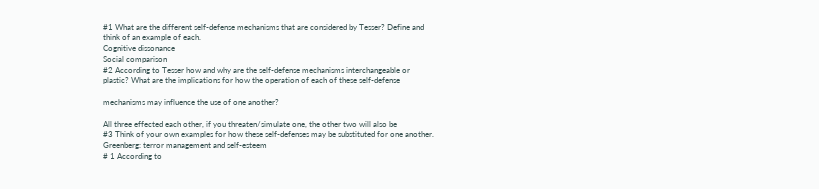#1 What are the different self-defense mechanisms that are considered by Tesser? Define and
think of an example of each.
Cognitive dissonance
Social comparison
#2 According to Tesser how and why are the self-defense mechanisms interchangeable or
plastic? What are the implications for how the operation of each of these self-defense

mechanisms may influence the use of one another?

All three effected each other, if you threaten/simulate one, the other two will also be
#3 Think of your own examples for how these self-defenses may be substituted for one another.
Greenberg: terror management and self-esteem
# 1 According to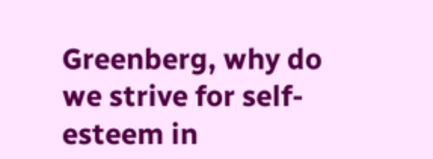Greenberg, why do we strive for self-esteem in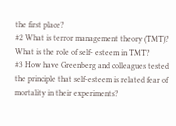the first place?
#2 What is terror management theory (TMT)? What is the role of self- esteem in TMT?
#3 How have Greenberg and colleagues tested the principle that self-esteem is related fear of
mortality in their experiments?